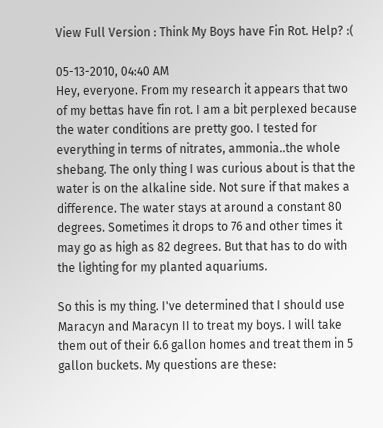View Full Version : Think My Boys have Fin Rot. Help? :(

05-13-2010, 04:40 AM
Hey, everyone. From my research it appears that two of my bettas have fin rot. I am a bit perplexed because the water conditions are pretty goo. I tested for everything in terms of nitrates, ammonia..the whole shebang. The only thing I was curious about is that the water is on the alkaline side. Not sure if that makes a difference. The water stays at around a constant 80 degrees. Sometimes it drops to 76 and other times it may go as high as 82 degrees. But that has to do with the lighting for my planted aquariums.

So this is my thing. I've determined that I should use Maracyn and Maracyn II to treat my boys. I will take them out of their 6.6 gallon homes and treat them in 5 gallon buckets. My questions are these: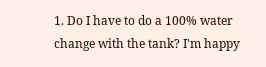1. Do I have to do a 100% water change with the tank? I'm happy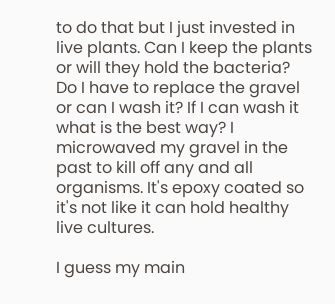to do that but I just invested in live plants. Can I keep the plants or will they hold the bacteria? Do I have to replace the gravel or can I wash it? If I can wash it what is the best way? I microwaved my gravel in the past to kill off any and all organisms. It's epoxy coated so it's not like it can hold healthy live cultures.

I guess my main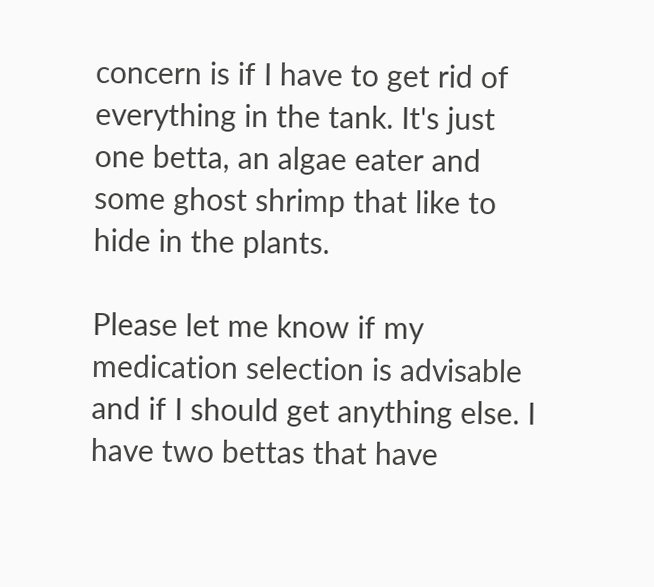concern is if I have to get rid of everything in the tank. It's just one betta, an algae eater and some ghost shrimp that like to hide in the plants.

Please let me know if my medication selection is advisable and if I should get anything else. I have two bettas that have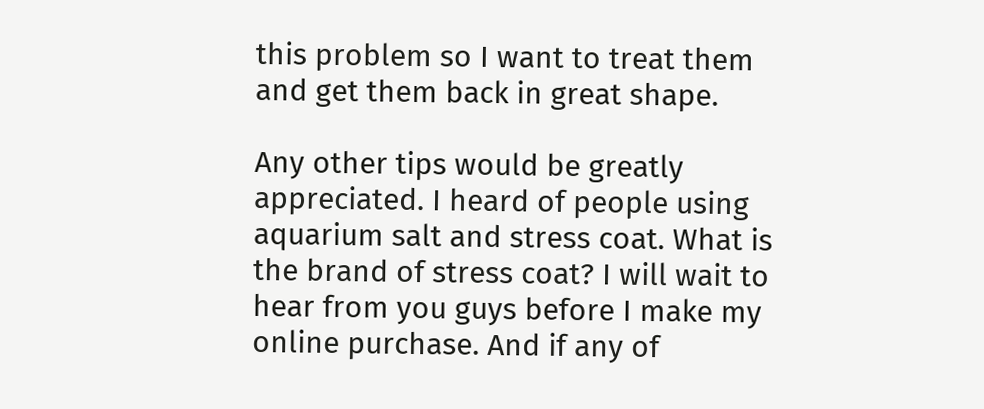this problem so I want to treat them and get them back in great shape.

Any other tips would be greatly appreciated. I heard of people using aquarium salt and stress coat. What is the brand of stress coat? I will wait to hear from you guys before I make my online purchase. And if any of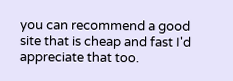you can recommend a good site that is cheap and fast I'd appreciate that too.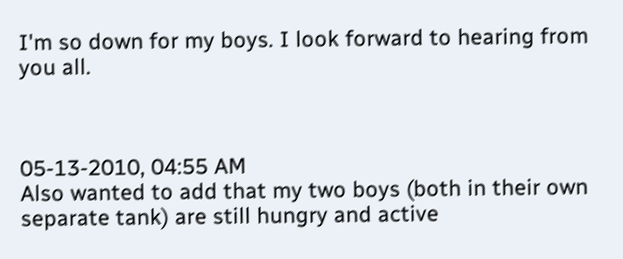I'm so down for my boys. I look forward to hearing from you all.



05-13-2010, 04:55 AM
Also wanted to add that my two boys (both in their own separate tank) are still hungry and active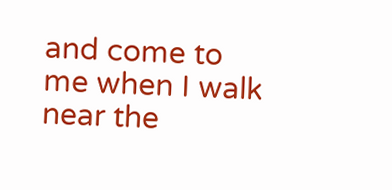and come to me when I walk near the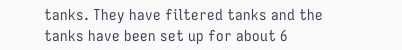tanks. They have filtered tanks and the tanks have been set up for about 6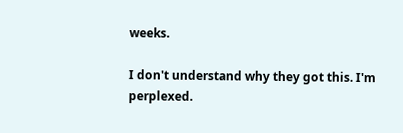weeks.

I don't understand why they got this. I'm perplexed.